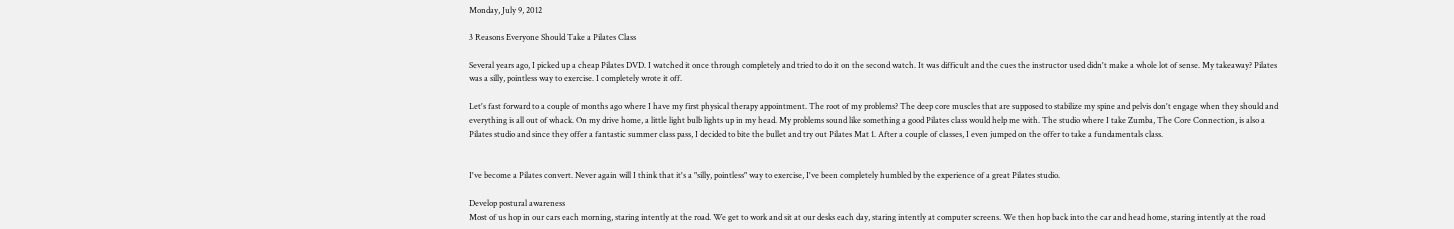Monday, July 9, 2012

3 Reasons Everyone Should Take a Pilates Class

Several years ago, I picked up a cheap Pilates DVD. I watched it once through completely and tried to do it on the second watch. It was difficult and the cues the instructor used didn't make a whole lot of sense. My takeaway? Pilates was a silly, pointless way to exercise. I completely wrote it off.

Let's fast forward to a couple of months ago where I have my first physical therapy appointment. The root of my problems? The deep core muscles that are supposed to stabilize my spine and pelvis don't engage when they should and everything is all out of whack. On my drive home, a little light bulb lights up in my head. My problems sound like something a good Pilates class would help me with. The studio where I take Zumba, The Core Connection, is also a Pilates studio and since they offer a fantastic summer class pass, I decided to bite the bullet and try out Pilates Mat 1. After a couple of classes, I even jumped on the offer to take a fundamentals class.


I've become a Pilates convert. Never again will I think that it's a "silly, pointless" way to exercise, I've been completely humbled by the experience of a great Pilates studio.

Develop postural awareness
Most of us hop in our cars each morning, staring intently at the road. We get to work and sit at our desks each day, staring intently at computer screens. We then hop back into the car and head home, staring intently at the road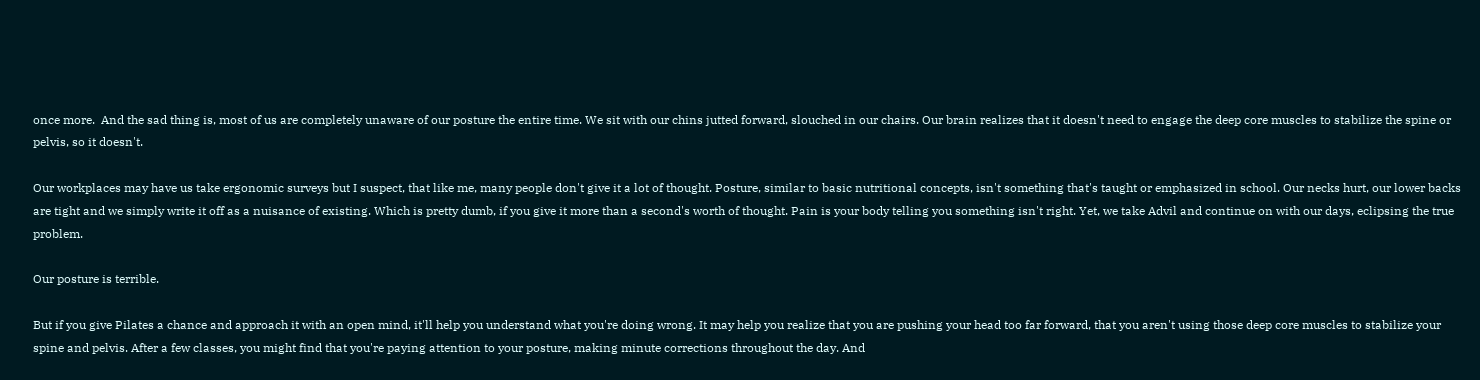once more.  And the sad thing is, most of us are completely unaware of our posture the entire time. We sit with our chins jutted forward, slouched in our chairs. Our brain realizes that it doesn't need to engage the deep core muscles to stabilize the spine or pelvis, so it doesn't.

Our workplaces may have us take ergonomic surveys but I suspect, that like me, many people don't give it a lot of thought. Posture, similar to basic nutritional concepts, isn't something that's taught or emphasized in school. Our necks hurt, our lower backs are tight and we simply write it off as a nuisance of existing. Which is pretty dumb, if you give it more than a second's worth of thought. Pain is your body telling you something isn't right. Yet, we take Advil and continue on with our days, eclipsing the true problem.

Our posture is terrible.

But if you give Pilates a chance and approach it with an open mind, it'll help you understand what you're doing wrong. It may help you realize that you are pushing your head too far forward, that you aren't using those deep core muscles to stabilize your spine and pelvis. After a few classes, you might find that you're paying attention to your posture, making minute corrections throughout the day. And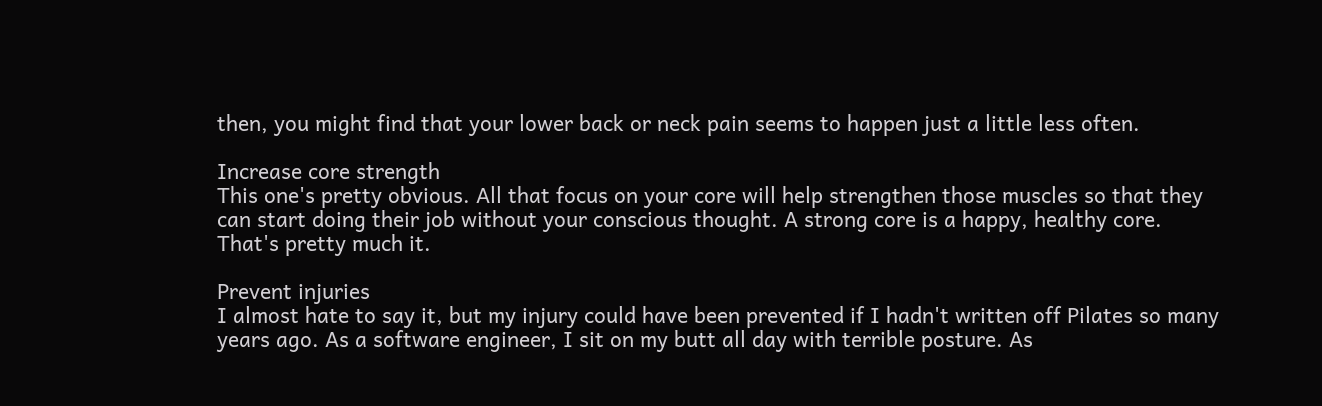then, you might find that your lower back or neck pain seems to happen just a little less often.

Increase core strength
This one's pretty obvious. All that focus on your core will help strengthen those muscles so that they can start doing their job without your conscious thought. A strong core is a happy, healthy core. That's pretty much it.

Prevent injuries
I almost hate to say it, but my injury could have been prevented if I hadn't written off Pilates so many years ago. As a software engineer, I sit on my butt all day with terrible posture. As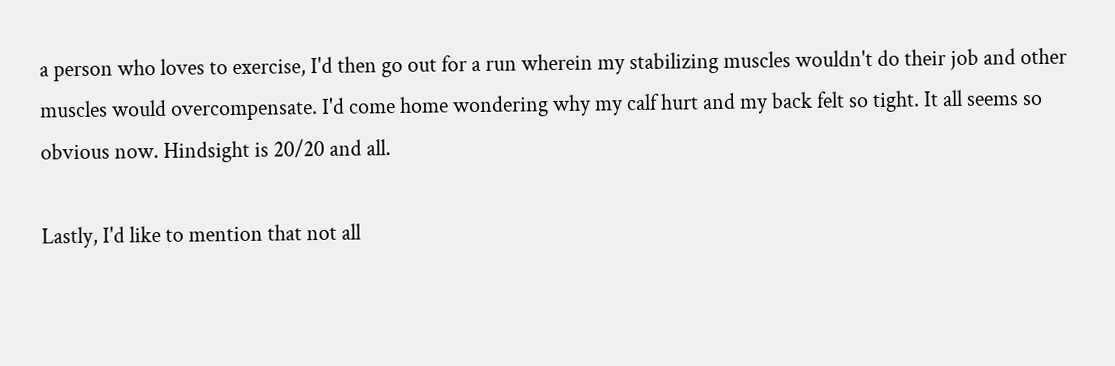a person who loves to exercise, I'd then go out for a run wherein my stabilizing muscles wouldn't do their job and other muscles would overcompensate. I'd come home wondering why my calf hurt and my back felt so tight. It all seems so obvious now. Hindsight is 20/20 and all.

Lastly, I'd like to mention that not all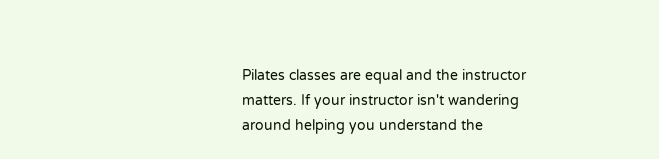Pilates classes are equal and the instructor matters. If your instructor isn't wandering around helping you understand the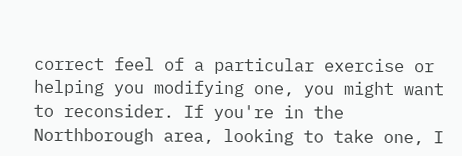correct feel of a particular exercise or helping you modifying one, you might want to reconsider. If you're in the Northborough area, looking to take one, I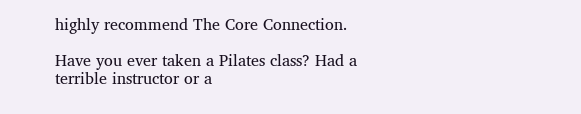highly recommend The Core Connection.

Have you ever taken a Pilates class? Had a terrible instructor or a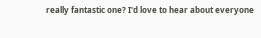really fantastic one? I'd love to hear about everyone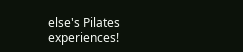else's Pilates experiences!